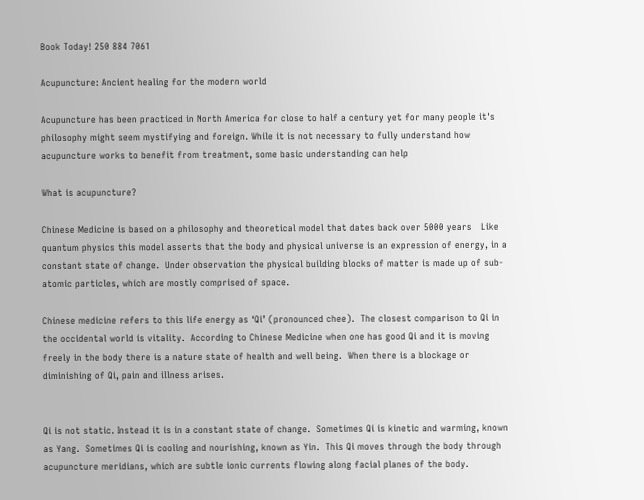Book Today! 250 884 7061

Acupuncture: Ancient healing for the modern world

Acupuncture has been practiced in North America for close to half a century yet for many people it's philosophy might seem mystifying and foreign. While it is not necessary to fully understand how acupuncture works to benefit from treatment, some basic understanding can help

What is acupuncture?

Chinese Medicine is based on a philosophy and theoretical model that dates back over 5000 years   Like quantum physics this model asserts that the body and physical universe is an expression of energy, in a constant state of change.  Under observation the physical building blocks of matter is made up of sub-atomic particles, which are mostly comprised of space.

Chinese medicine refers to this life energy as ‘Qi’ (pronounced chee).  The closest comparison to Qi in the occidental world is vitality.  According to Chinese Medicine when one has good Qi and it is moving freely in the body there is a nature state of health and well being.  When there is a blockage or diminishing of Qi, pain and illness arises.


Qi is not static. Instead it is in a constant state of change.  Sometimes Qi is kinetic and warming, known as Yang.  Sometimes Qi is cooling and nourishing, known as Yin.  This Qi moves through the body through acupuncture meridians, which are subtle ionic currents flowing along facial planes of the body.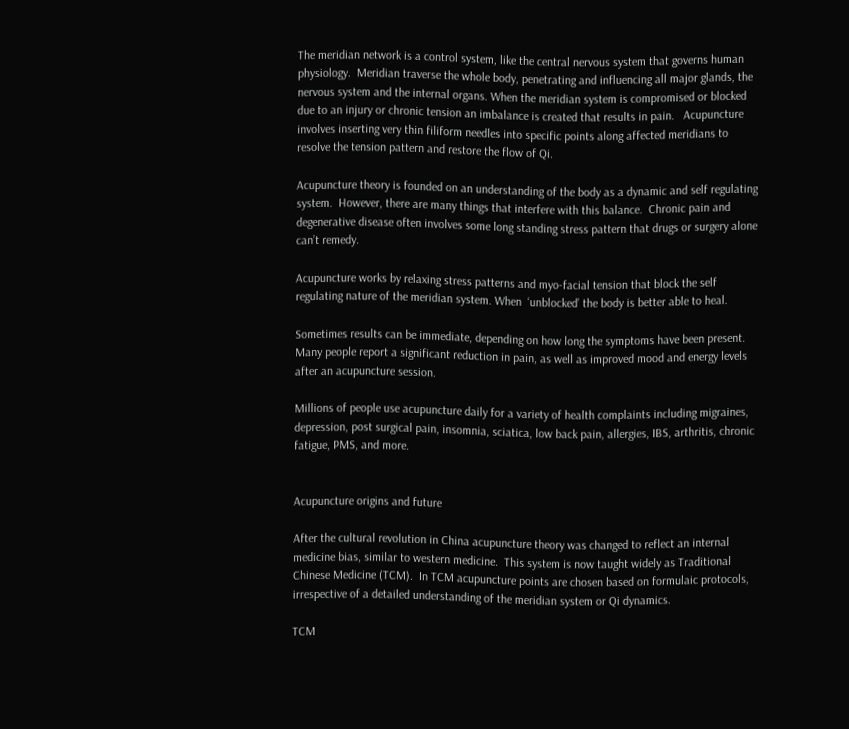The meridian network is a control system, like the central nervous system that governs human physiology.  Meridian traverse the whole body, penetrating and influencing all major glands, the nervous system and the internal organs. When the meridian system is compromised or blocked due to an injury or chronic tension an imbalance is created that results in pain.   Acupuncture involves inserting very thin filiform needles into specific points along affected meridians to resolve the tension pattern and restore the flow of Qi.

Acupuncture theory is founded on an understanding of the body as a dynamic and self regulating system.  However, there are many things that interfere with this balance.  Chronic pain and degenerative disease often involves some long standing stress pattern that drugs or surgery alone can’t remedy.

Acupuncture works by relaxing stress patterns and myo-facial tension that block the self regulating nature of the meridian system. When  ‘unblocked’ the body is better able to heal.

Sometimes results can be immediate, depending on how long the symptoms have been present.  Many people report a significant reduction in pain, as well as improved mood and energy levels after an acupuncture session.

Millions of people use acupuncture daily for a variety of health complaints including migraines, depression, post surgical pain, insomnia, sciatica, low back pain, allergies, IBS, arthritis, chronic fatigue, PMS, and more.


Acupuncture origins and future

After the cultural revolution in China acupuncture theory was changed to reflect an internal medicine bias, similar to western medicine.  This system is now taught widely as Traditional Chinese Medicine (TCM).  In TCM acupuncture points are chosen based on formulaic protocols, irrespective of a detailed understanding of the meridian system or Qi dynamics.

TCM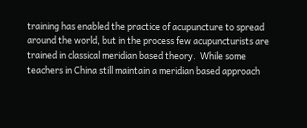training has enabled the practice of acupuncture to spread around the world, but in the process few acupuncturists are trained in classical meridian based theory.  While some teachers in China still maintain a meridian based approach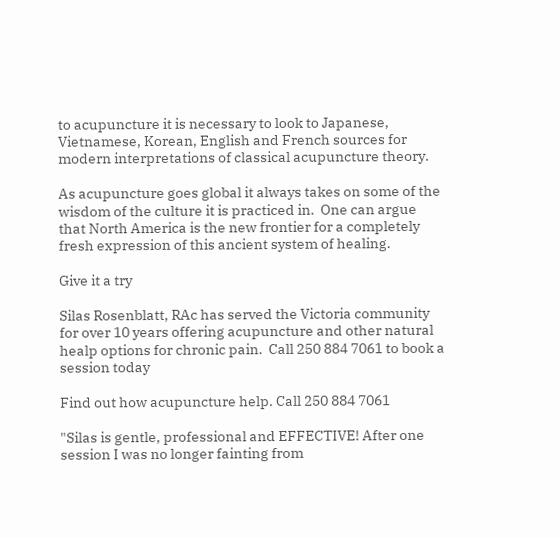to acupuncture it is necessary to look to Japanese, Vietnamese, Korean, English and French sources for modern interpretations of classical acupuncture theory.

As acupuncture goes global it always takes on some of the wisdom of the culture it is practiced in.  One can argue that North America is the new frontier for a completely fresh expression of this ancient system of healing.

Give it a try

Silas Rosenblatt, RAc has served the Victoria community for over 10 years offering acupuncture and other natural healp options for chronic pain.  Call 250 884 7061 to book a session today

Find out how acupuncture help. Call 250 884 7061

"Silas is gentle, professional and EFFECTIVE! After one session I was no longer fainting from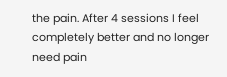the pain. After 4 sessions I feel completely better and no longer need pain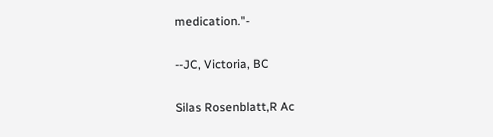medication."-

--JC, Victoria, BC

Silas Rosenblatt,R Ac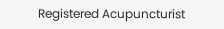Registered Acupuncturist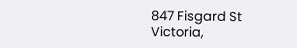847 Fisgard St Victoria,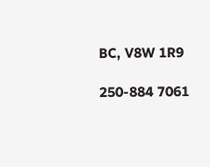BC, V8W 1R9

250-884 7061